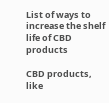List of ways to increase the shelf life of CBD products

CBD products, like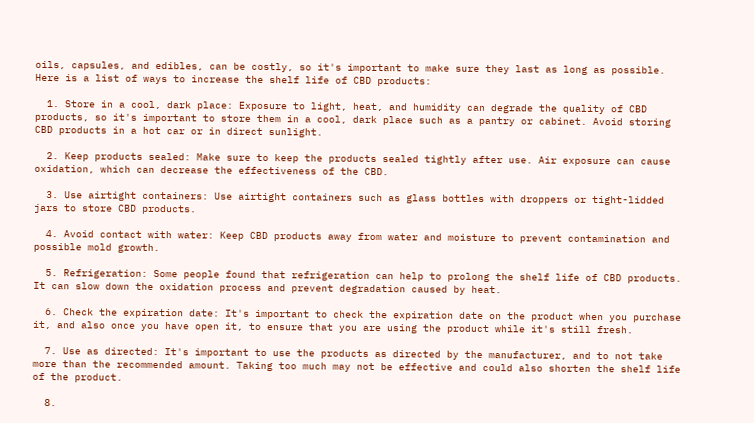oils, capsules, and edibles, can be costly, so it's important to make sure they last as long as possible. Here is a list of ways to increase the shelf life of CBD products:

  1. Store in a cool, dark place: Exposure to light, heat, and humidity can degrade the quality of CBD products, so it's important to store them in a cool, dark place such as a pantry or cabinet. Avoid storing CBD products in a hot car or in direct sunlight.

  2. Keep products sealed: Make sure to keep the products sealed tightly after use. Air exposure can cause oxidation, which can decrease the effectiveness of the CBD.

  3. Use airtight containers: Use airtight containers such as glass bottles with droppers or tight-lidded jars to store CBD products.

  4. Avoid contact with water: Keep CBD products away from water and moisture to prevent contamination and possible mold growth.

  5. Refrigeration: Some people found that refrigeration can help to prolong the shelf life of CBD products. It can slow down the oxidation process and prevent degradation caused by heat.

  6. Check the expiration date: It's important to check the expiration date on the product when you purchase it, and also once you have open it, to ensure that you are using the product while it's still fresh.

  7. Use as directed: It's important to use the products as directed by the manufacturer, and to not take more than the recommended amount. Taking too much may not be effective and could also shorten the shelf life of the product.

  8.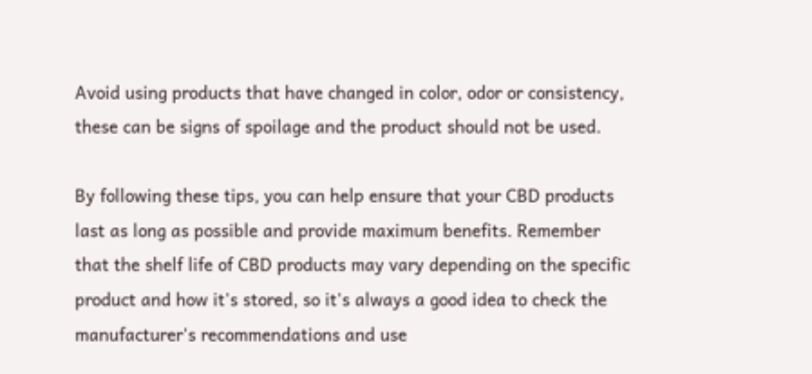Avoid using products that have changed in color, odor or consistency, these can be signs of spoilage and the product should not be used.

By following these tips, you can help ensure that your CBD products last as long as possible and provide maximum benefits. Remember that the shelf life of CBD products may vary depending on the specific product and how it's stored, so it's always a good idea to check the manufacturer's recommendations and use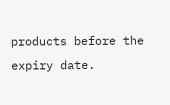products before the expiry date.